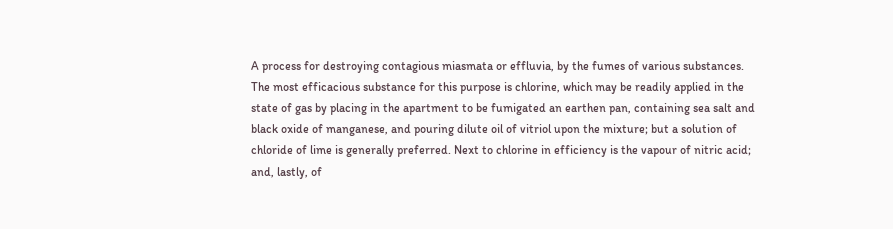A process for destroying contagious miasmata or effluvia, by the fumes of various substances. The most efficacious substance for this purpose is chlorine, which may be readily applied in the state of gas by placing in the apartment to be fumigated an earthen pan, containing sea salt and black oxide of manganese, and pouring dilute oil of vitriol upon the mixture; but a solution of chloride of lime is generally preferred. Next to chlorine in efficiency is the vapour of nitric acid; and, lastly, of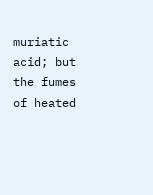muriatic acid; but the fumes of heated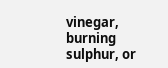vinegar, burning sulphur, or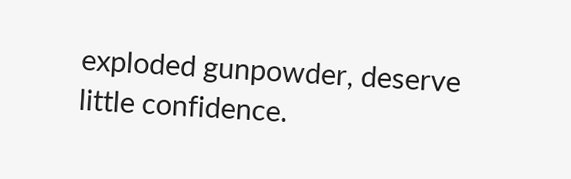exploded gunpowder, deserve little confidence.